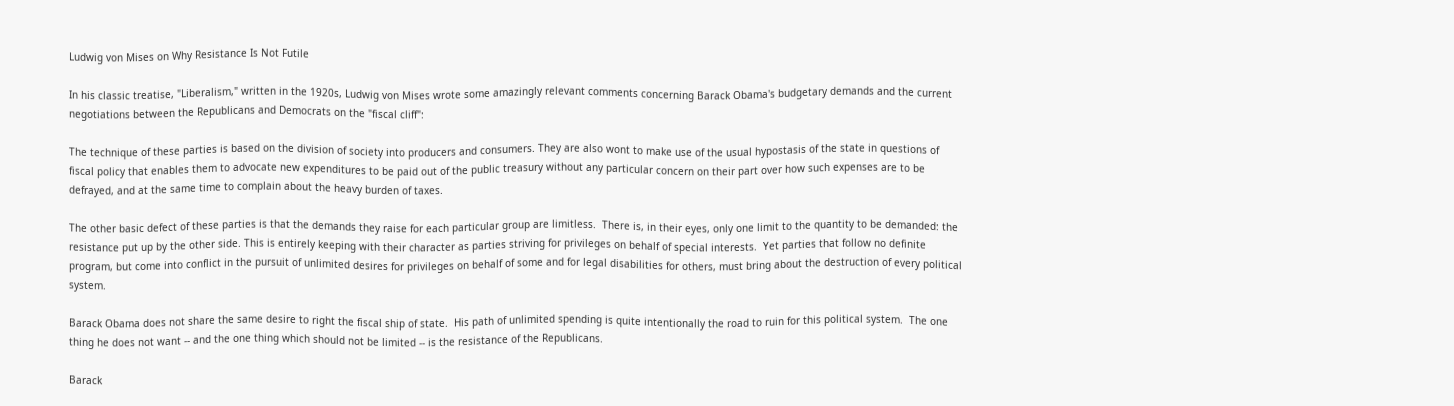Ludwig von Mises on Why Resistance Is Not Futile

In his classic treatise, "Liberalism," written in the 1920s, Ludwig von Mises wrote some amazingly relevant comments concerning Barack Obama's budgetary demands and the current negotiations between the Republicans and Democrats on the "fiscal cliff":

The technique of these parties is based on the division of society into producers and consumers. They are also wont to make use of the usual hypostasis of the state in questions of fiscal policy that enables them to advocate new expenditures to be paid out of the public treasury without any particular concern on their part over how such expenses are to be defrayed, and at the same time to complain about the heavy burden of taxes.

The other basic defect of these parties is that the demands they raise for each particular group are limitless.  There is, in their eyes, only one limit to the quantity to be demanded: the resistance put up by the other side. This is entirely keeping with their character as parties striving for privileges on behalf of special interests.  Yet parties that follow no definite program, but come into conflict in the pursuit of unlimited desires for privileges on behalf of some and for legal disabilities for others, must bring about the destruction of every political system.

Barack Obama does not share the same desire to right the fiscal ship of state.  His path of unlimited spending is quite intentionally the road to ruin for this political system.  The one thing he does not want -- and the one thing which should not be limited -- is the resistance of the Republicans.

Barack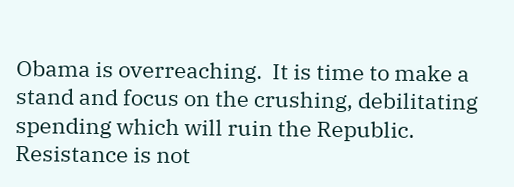Obama is overreaching.  It is time to make a stand and focus on the crushing, debilitating spending which will ruin the Republic.  Resistance is not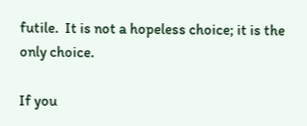futile.  It is not a hopeless choice; it is the only choice.

If you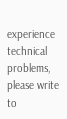experience technical problems, please write to